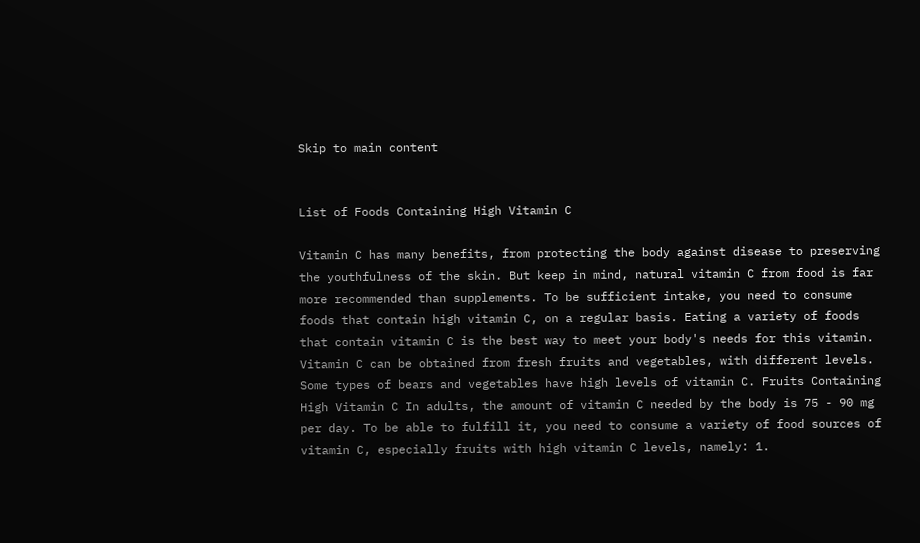Skip to main content


List of Foods Containing High Vitamin C

Vitamin C has many benefits, from protecting the body against disease to preserving the youthfulness of the skin. But keep in mind, natural vitamin C from food is far more recommended than supplements. To be sufficient intake, you need to consume foods that contain high vitamin C, on a regular basis. Eating a variety of foods that contain vitamin C is the best way to meet your body's needs for this vitamin. Vitamin C can be obtained from fresh fruits and vegetables, with different levels. Some types of bears and vegetables have high levels of vitamin C. Fruits Containing High Vitamin C In adults, the amount of vitamin C needed by the body is 75 - 90 mg per day. To be able to fulfill it, you need to consume a variety of food sources of vitamin C, especially fruits with high vitamin C levels, namely: 1.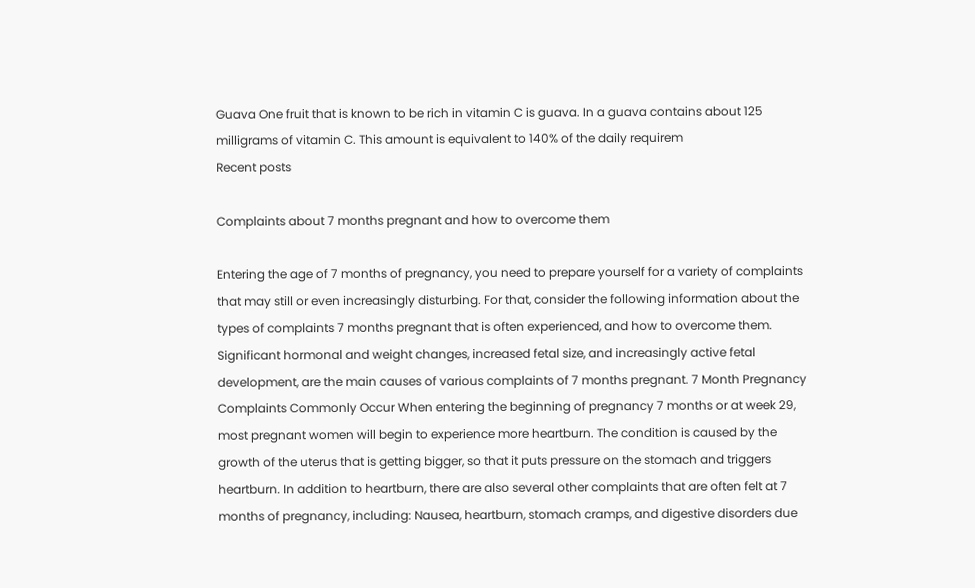Guava One fruit that is known to be rich in vitamin C is guava. In a guava contains about 125 milligrams of vitamin C. This amount is equivalent to 140% of the daily requirem
Recent posts

Complaints about 7 months pregnant and how to overcome them

Entering the age of 7 months of pregnancy, you need to prepare yourself for a variety of complaints that may still or even increasingly disturbing. For that, consider the following information about the types of complaints 7 months pregnant that is often experienced, and how to overcome them. Significant hormonal and weight changes, increased fetal size, and increasingly active fetal development, are the main causes of various complaints of 7 months pregnant. 7 Month Pregnancy Complaints Commonly Occur When entering the beginning of pregnancy 7 months or at week 29, most pregnant women will begin to experience more heartburn. The condition is caused by the growth of the uterus that is getting bigger, so that it puts pressure on the stomach and triggers heartburn. In addition to heartburn, there are also several other complaints that are often felt at 7 months of pregnancy, including: Nausea, heartburn, stomach cramps, and digestive disorders due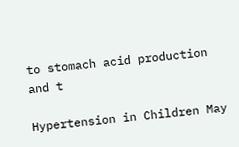to stomach acid production and t

Hypertension in Children May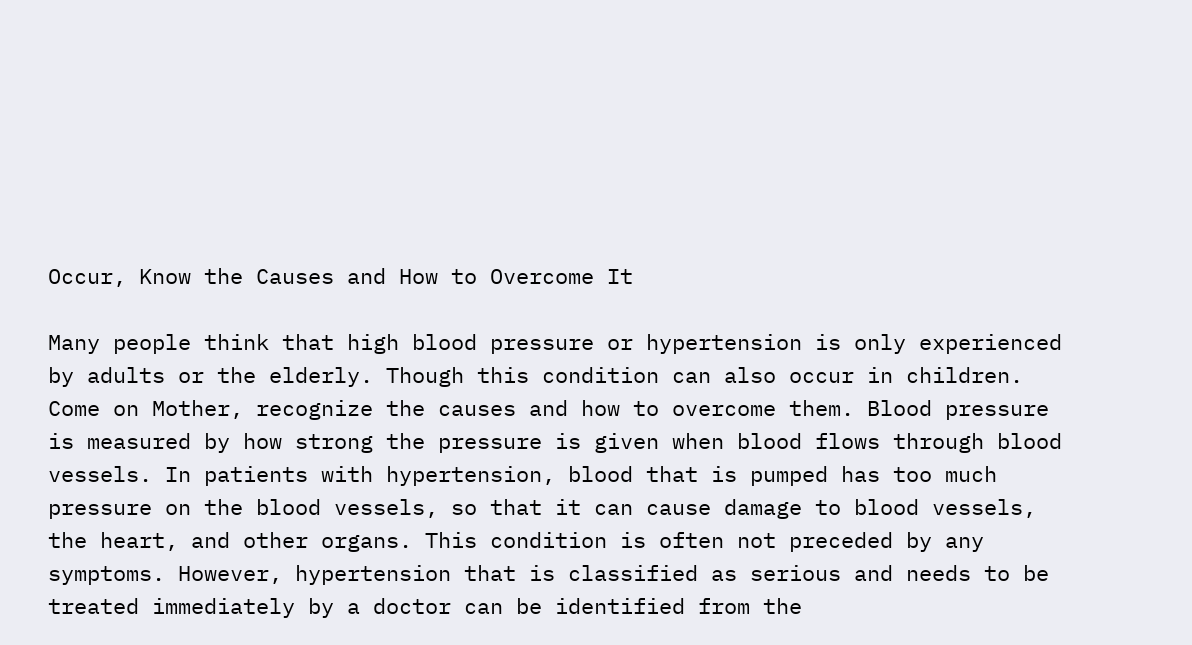Occur, Know the Causes and How to Overcome It

Many people think that high blood pressure or hypertension is only experienced by adults or the elderly. Though this condition can also occur in children. Come on Mother, recognize the causes and how to overcome them. Blood pressure is measured by how strong the pressure is given when blood flows through blood vessels. In patients with hypertension, blood that is pumped has too much pressure on the blood vessels, so that it can cause damage to blood vessels, the heart, and other organs. This condition is often not preceded by any symptoms. However, hypertension that is classified as serious and needs to be treated immediately by a doctor can be identified from the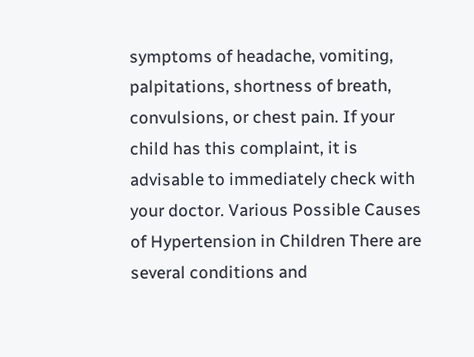symptoms of headache, vomiting, palpitations, shortness of breath, convulsions, or chest pain. If your child has this complaint, it is advisable to immediately check with your doctor. Various Possible Causes of Hypertension in Children There are several conditions and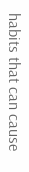habits that can cause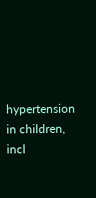hypertension in children, incl